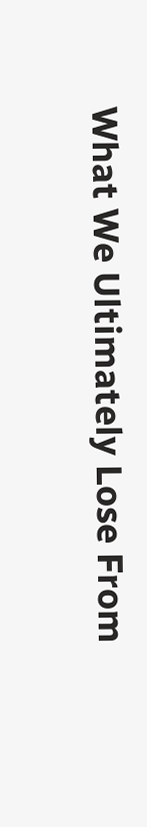What We Ultimately Lose From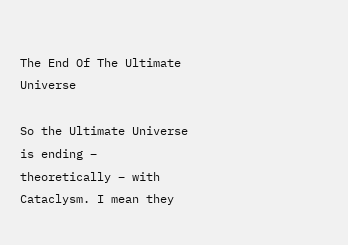The End Of The Ultimate Universe

So the Ultimate Universe is ending – theoretically – with Cataclysm. I mean they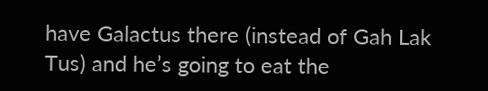have Galactus there (instead of Gah Lak Tus) and he’s going to eat the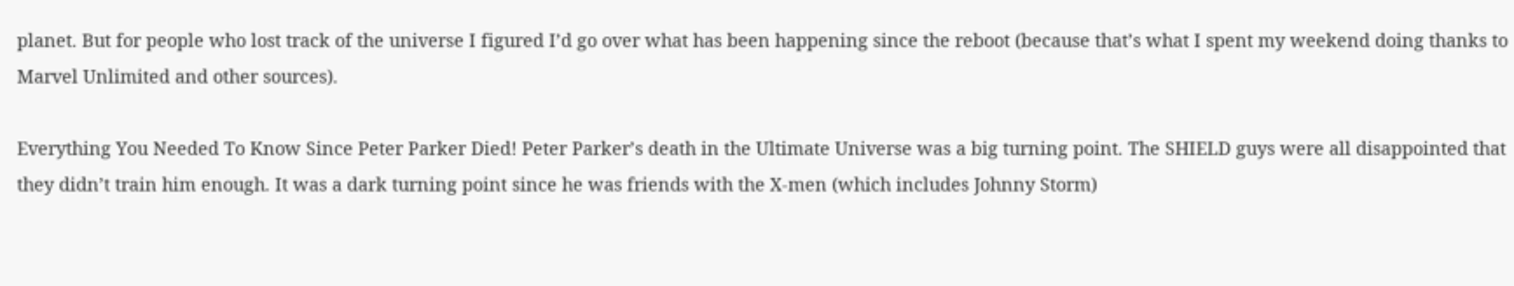planet. But for people who lost track of the universe I figured I’d go over what has been happening since the reboot (because that’s what I spent my weekend doing thanks to Marvel Unlimited and other sources).

Everything You Needed To Know Since Peter Parker Died! Peter Parker’s death in the Ultimate Universe was a big turning point. The SHIELD guys were all disappointed that they didn’t train him enough. It was a dark turning point since he was friends with the X-men (which includes Johnny Storm)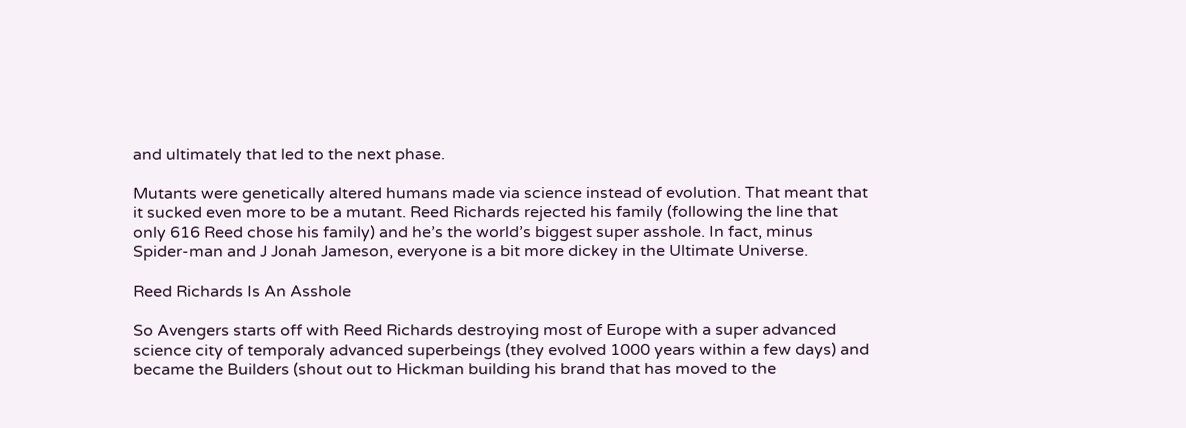and ultimately that led to the next phase.

Mutants were genetically altered humans made via science instead of evolution. That meant that it sucked even more to be a mutant. Reed Richards rejected his family (following the line that only 616 Reed chose his family) and he’s the world’s biggest super asshole. In fact, minus Spider-man and J Jonah Jameson, everyone is a bit more dickey in the Ultimate Universe.

Reed Richards Is An Asshole

So Avengers starts off with Reed Richards destroying most of Europe with a super advanced science city of temporaly advanced superbeings (they evolved 1000 years within a few days) and became the Builders (shout out to Hickman building his brand that has moved to the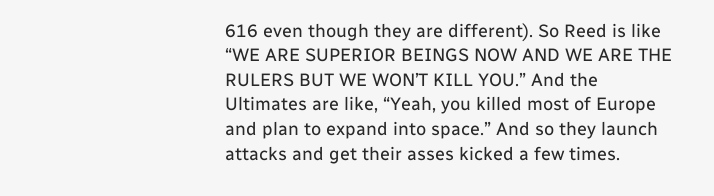616 even though they are different). So Reed is like “WE ARE SUPERIOR BEINGS NOW AND WE ARE THE RULERS BUT WE WON’T KILL YOU.” And the Ultimates are like, “Yeah, you killed most of Europe and plan to expand into space.” And so they launch attacks and get their asses kicked a few times.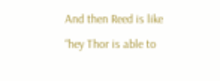And then Reed is like “hey Thor is able to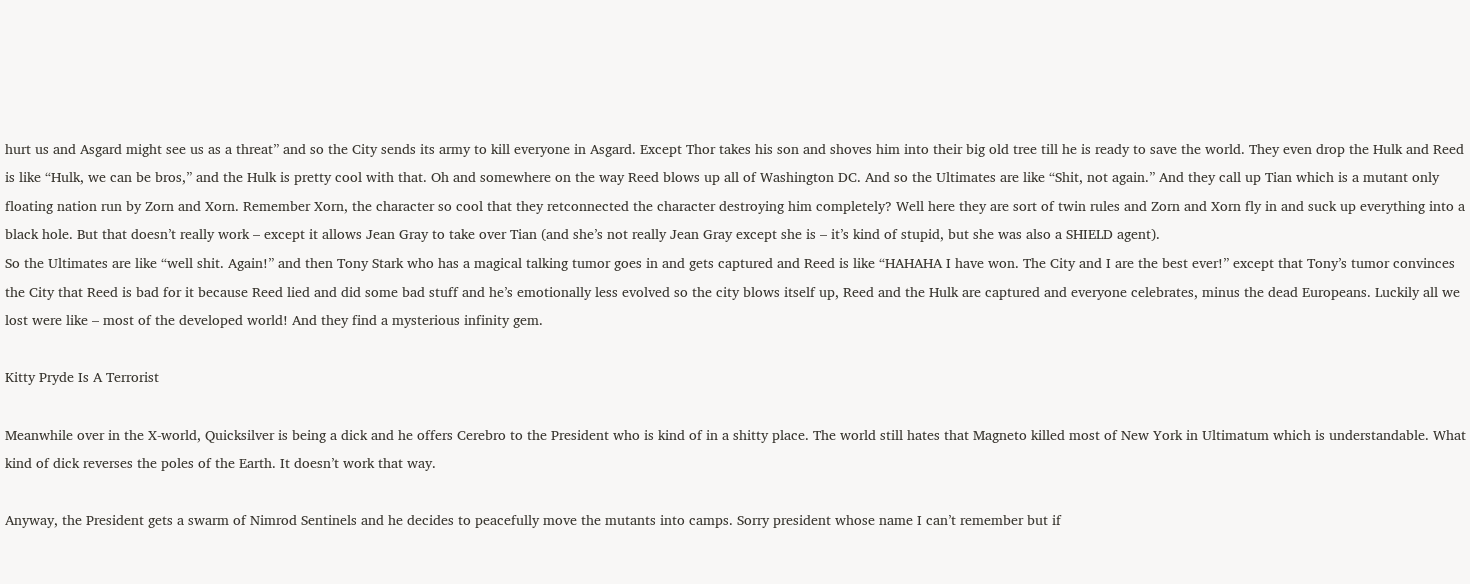hurt us and Asgard might see us as a threat” and so the City sends its army to kill everyone in Asgard. Except Thor takes his son and shoves him into their big old tree till he is ready to save the world. They even drop the Hulk and Reed is like “Hulk, we can be bros,” and the Hulk is pretty cool with that. Oh and somewhere on the way Reed blows up all of Washington DC. And so the Ultimates are like “Shit, not again.” And they call up Tian which is a mutant only floating nation run by Zorn and Xorn. Remember Xorn, the character so cool that they retconnected the character destroying him completely? Well here they are sort of twin rules and Zorn and Xorn fly in and suck up everything into a black hole. But that doesn’t really work – except it allows Jean Gray to take over Tian (and she’s not really Jean Gray except she is – it’s kind of stupid, but she was also a SHIELD agent).
So the Ultimates are like “well shit. Again!” and then Tony Stark who has a magical talking tumor goes in and gets captured and Reed is like “HAHAHA I have won. The City and I are the best ever!” except that Tony’s tumor convinces the City that Reed is bad for it because Reed lied and did some bad stuff and he’s emotionally less evolved so the city blows itself up, Reed and the Hulk are captured and everyone celebrates, minus the dead Europeans. Luckily all we lost were like – most of the developed world! And they find a mysterious infinity gem.

Kitty Pryde Is A Terrorist

Meanwhile over in the X-world, Quicksilver is being a dick and he offers Cerebro to the President who is kind of in a shitty place. The world still hates that Magneto killed most of New York in Ultimatum which is understandable. What kind of dick reverses the poles of the Earth. It doesn’t work that way.

Anyway, the President gets a swarm of Nimrod Sentinels and he decides to peacefully move the mutants into camps. Sorry president whose name I can’t remember but if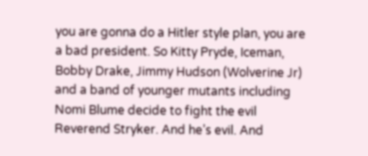you are gonna do a Hitler style plan, you are a bad president. So Kitty Pryde, Iceman, Bobby Drake, Jimmy Hudson (Wolverine Jr) and a band of younger mutants including Nomi Blume decide to fight the evil Reverend Stryker. And he’s evil. And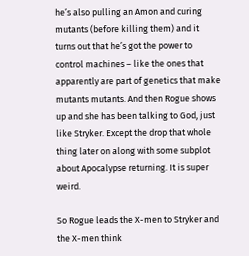he’s also pulling an Amon and curing mutants (before killing them) and it turns out that he’s got the power to control machines – like the ones that apparently are part of genetics that make mutants mutants. And then Rogue shows up and she has been talking to God, just like Stryker. Except the drop that whole thing later on along with some subplot about Apocalypse returning. It is super weird.

So Rogue leads the X-men to Stryker and the X-men think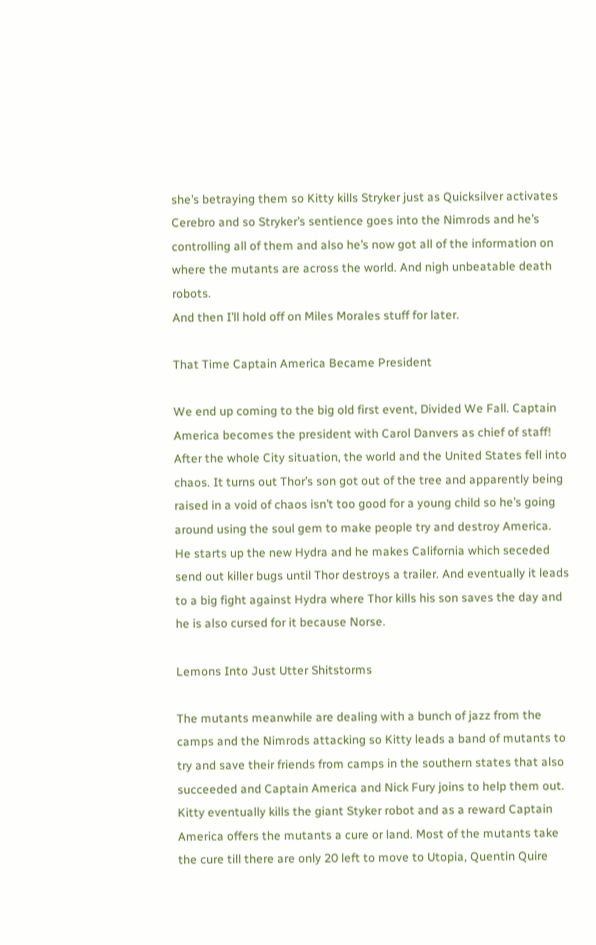she’s betraying them so Kitty kills Stryker just as Quicksilver activates Cerebro and so Stryker’s sentience goes into the Nimrods and he’s controlling all of them and also he’s now got all of the information on where the mutants are across the world. And nigh unbeatable death robots.
And then I’ll hold off on Miles Morales stuff for later.

That Time Captain America Became President

We end up coming to the big old first event, Divided We Fall. Captain America becomes the president with Carol Danvers as chief of staff! After the whole City situation, the world and the United States fell into chaos. It turns out Thor’s son got out of the tree and apparently being raised in a void of chaos isn’t too good for a young child so he’s going around using the soul gem to make people try and destroy America. He starts up the new Hydra and he makes California which seceded send out killer bugs until Thor destroys a trailer. And eventually it leads to a big fight against Hydra where Thor kills his son saves the day and he is also cursed for it because Norse.

Lemons Into Just Utter Shitstorms

The mutants meanwhile are dealing with a bunch of jazz from the camps and the Nimrods attacking so Kitty leads a band of mutants to try and save their friends from camps in the southern states that also succeeded and Captain America and Nick Fury joins to help them out. Kitty eventually kills the giant Styker robot and as a reward Captain America offers the mutants a cure or land. Most of the mutants take the cure till there are only 20 left to move to Utopia, Quentin Quire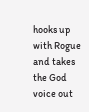hooks up with Rogue and takes the God voice out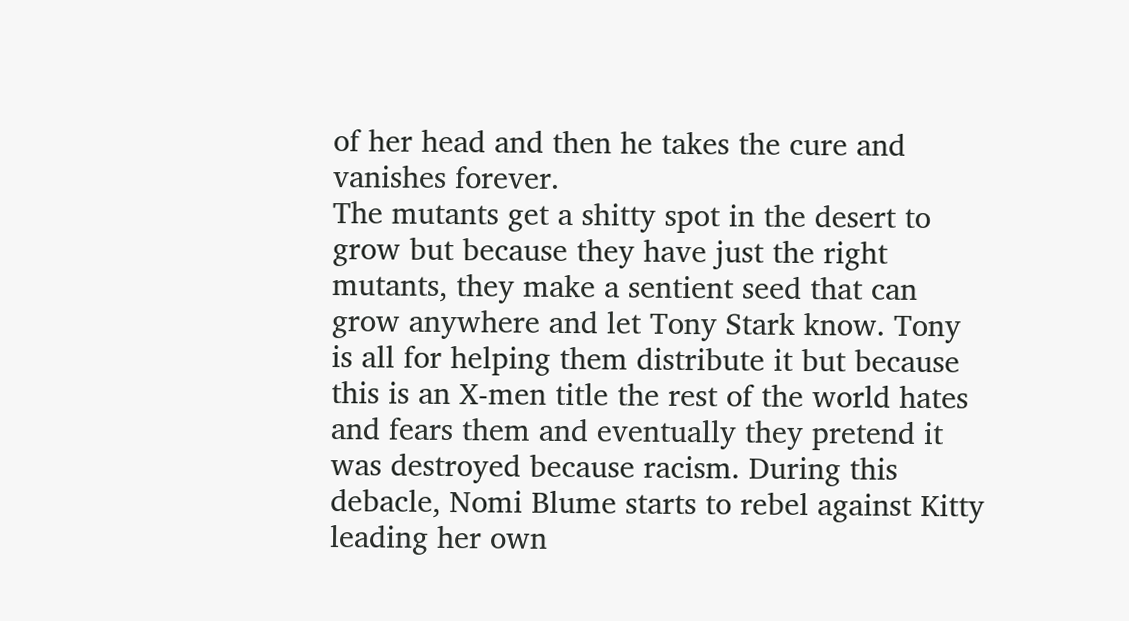of her head and then he takes the cure and vanishes forever.
The mutants get a shitty spot in the desert to grow but because they have just the right mutants, they make a sentient seed that can grow anywhere and let Tony Stark know. Tony is all for helping them distribute it but because this is an X-men title the rest of the world hates and fears them and eventually they pretend it was destroyed because racism. During this debacle, Nomi Blume starts to rebel against Kitty leading her own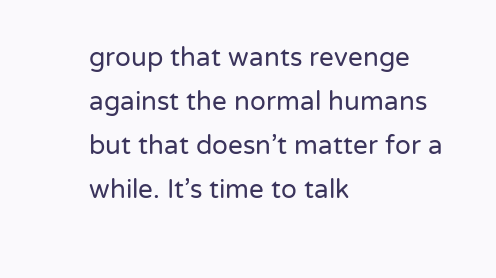group that wants revenge against the normal humans but that doesn’t matter for a while. It’s time to talk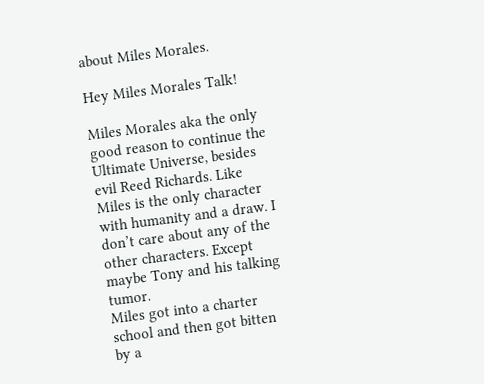about Miles Morales.

Hey Miles Morales Talk!

Miles Morales aka the only good reason to continue the Ultimate Universe, besides evil Reed Richards. Like Miles is the only character with humanity and a draw. I don’t care about any of the other characters. Except maybe Tony and his talking tumor.
Miles got into a charter school and then got bitten by a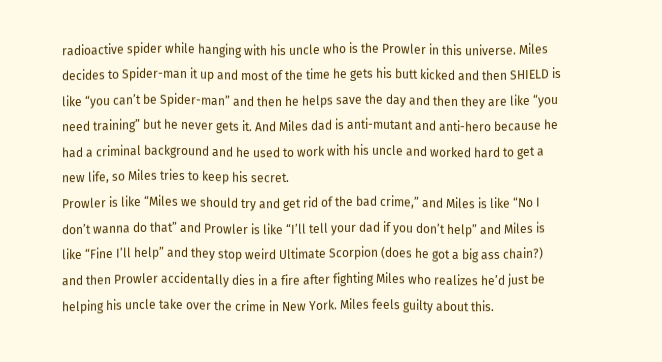radioactive spider while hanging with his uncle who is the Prowler in this universe. Miles decides to Spider-man it up and most of the time he gets his butt kicked and then SHIELD is like “you can’t be Spider-man” and then he helps save the day and then they are like “you need training” but he never gets it. And Miles dad is anti-mutant and anti-hero because he had a criminal background and he used to work with his uncle and worked hard to get a new life, so Miles tries to keep his secret.
Prowler is like “Miles we should try and get rid of the bad crime,” and Miles is like “No I don’t wanna do that” and Prowler is like “I’ll tell your dad if you don’t help” and Miles is like “Fine I’ll help” and they stop weird Ultimate Scorpion (does he got a big ass chain?) and then Prowler accidentally dies in a fire after fighting Miles who realizes he’d just be helping his uncle take over the crime in New York. Miles feels guilty about this.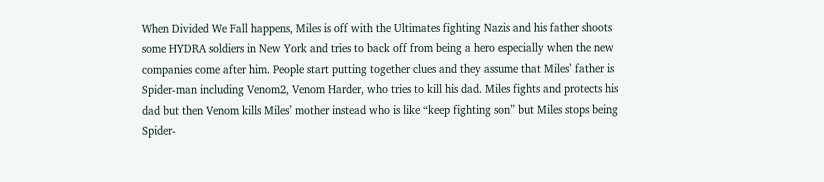When Divided We Fall happens, Miles is off with the Ultimates fighting Nazis and his father shoots some HYDRA soldiers in New York and tries to back off from being a hero especially when the new companies come after him. People start putting together clues and they assume that Miles’ father is Spider-man including Venom2, Venom Harder, who tries to kill his dad. Miles fights and protects his dad but then Venom kills Miles’ mother instead who is like “keep fighting son” but Miles stops being Spider-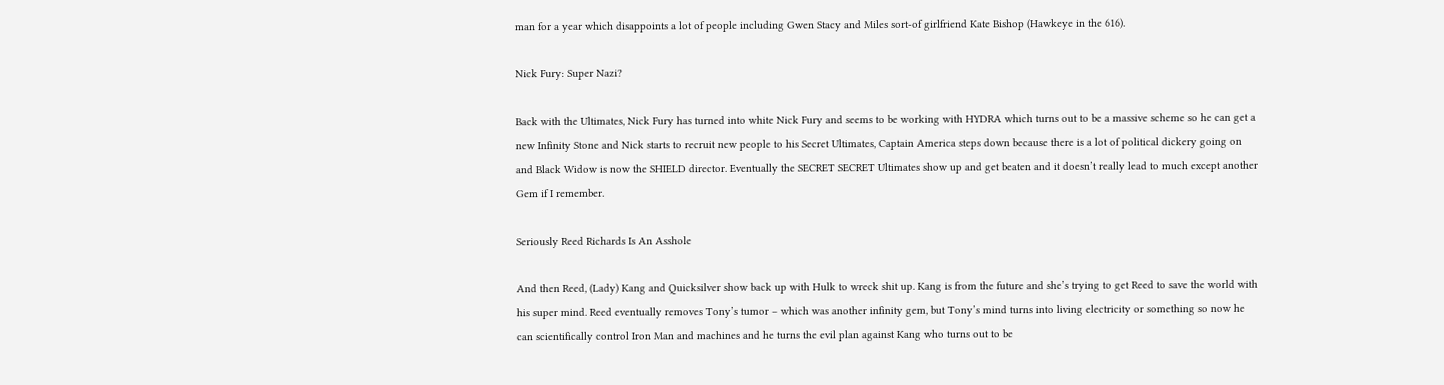man for a year which disappoints a lot of people including Gwen Stacy and Miles sort-of girlfriend Kate Bishop (Hawkeye in the 616).

Nick Fury: Super Nazi?

Back with the Ultimates, Nick Fury has turned into white Nick Fury and seems to be working with HYDRA which turns out to be a massive scheme so he can get a new Infinity Stone and Nick starts to recruit new people to his Secret Ultimates, Captain America steps down because there is a lot of political dickery going on and Black Widow is now the SHIELD director. Eventually the SECRET SECRET Ultimates show up and get beaten and it doesn’t really lead to much except another Gem if I remember.

Seriously Reed Richards Is An Asshole

And then Reed, (Lady) Kang and Quicksilver show back up with Hulk to wreck shit up. Kang is from the future and she’s trying to get Reed to save the world with his super mind. Reed eventually removes Tony’s tumor – which was another infinity gem, but Tony’s mind turns into living electricity or something so now he can scientifically control Iron Man and machines and he turns the evil plan against Kang who turns out to be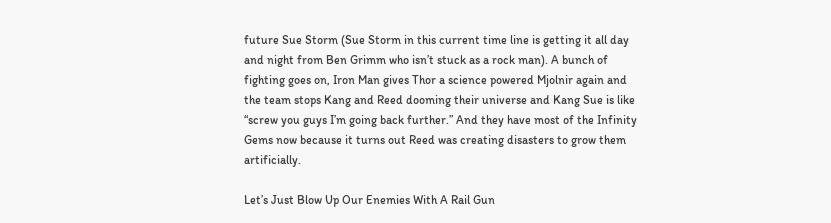future Sue Storm (Sue Storm in this current time line is getting it all day and night from Ben Grimm who isn’t stuck as a rock man). A bunch of fighting goes on, Iron Man gives Thor a science powered Mjolnir again and the team stops Kang and Reed dooming their universe and Kang Sue is like “screw you guys I’m going back further.” And they have most of the Infinity Gems now because it turns out Reed was creating disasters to grow them artificially.

Let’s Just Blow Up Our Enemies With A Rail Gun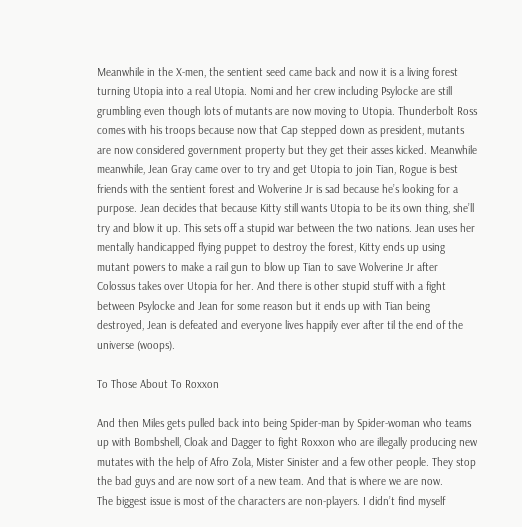Meanwhile in the X-men, the sentient seed came back and now it is a living forest turning Utopia into a real Utopia. Nomi and her crew including Psylocke are still grumbling even though lots of mutants are now moving to Utopia. Thunderbolt Ross comes with his troops because now that Cap stepped down as president, mutants are now considered government property but they get their asses kicked. Meanwhile meanwhile, Jean Gray came over to try and get Utopia to join Tian, Rogue is best friends with the sentient forest and Wolverine Jr is sad because he’s looking for a purpose. Jean decides that because Kitty still wants Utopia to be its own thing, she’ll try and blow it up. This sets off a stupid war between the two nations. Jean uses her mentally handicapped flying puppet to destroy the forest, Kitty ends up using mutant powers to make a rail gun to blow up Tian to save Wolverine Jr after Colossus takes over Utopia for her. And there is other stupid stuff with a fight between Psylocke and Jean for some reason but it ends up with Tian being destroyed, Jean is defeated and everyone lives happily ever after til the end of the universe (woops).

To Those About To Roxxon

And then Miles gets pulled back into being Spider-man by Spider-woman who teams up with Bombshell, Cloak and Dagger to fight Roxxon who are illegally producing new mutates with the help of Afro Zola, Mister Sinister and a few other people. They stop the bad guys and are now sort of a new team. And that is where we are now.
The biggest issue is most of the characters are non-players. I didn’t find myself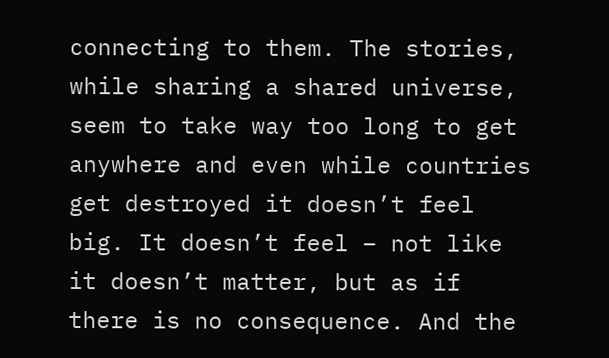connecting to them. The stories, while sharing a shared universe, seem to take way too long to get anywhere and even while countries get destroyed it doesn’t feel big. It doesn’t feel – not like it doesn’t matter, but as if there is no consequence. And the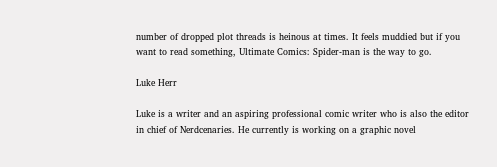number of dropped plot threads is heinous at times. It feels muddied but if you want to read something, Ultimate Comics: Spider-man is the way to go.

Luke Herr

Luke is a writer and an aspiring professional comic writer who is also the editor in chief of Nerdcenaries. He currently is working on a graphic novel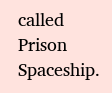called Prison Spaceship.